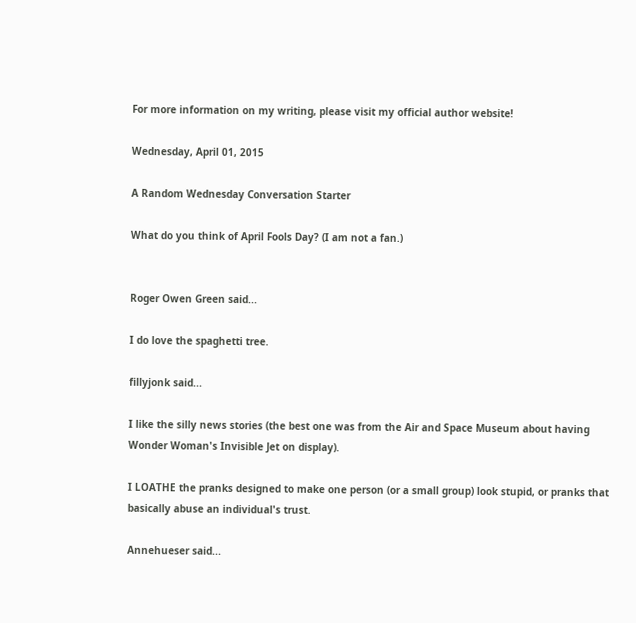For more information on my writing, please visit my official author website!

Wednesday, April 01, 2015

A Random Wednesday Conversation Starter

What do you think of April Fools Day? (I am not a fan.)


Roger Owen Green said...

I do love the spaghetti tree.

fillyjonk said...

I like the silly news stories (the best one was from the Air and Space Museum about having Wonder Woman's Invisible Jet on display).

I LOATHE the pranks designed to make one person (or a small group) look stupid, or pranks that basically abuse an individual's trust.

Annehueser said...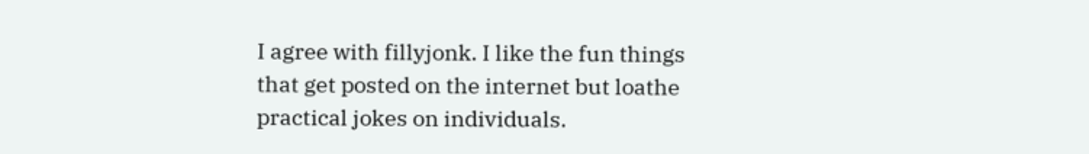I agree with fillyjonk. I like the fun things that get posted on the internet but loathe practical jokes on individuals.